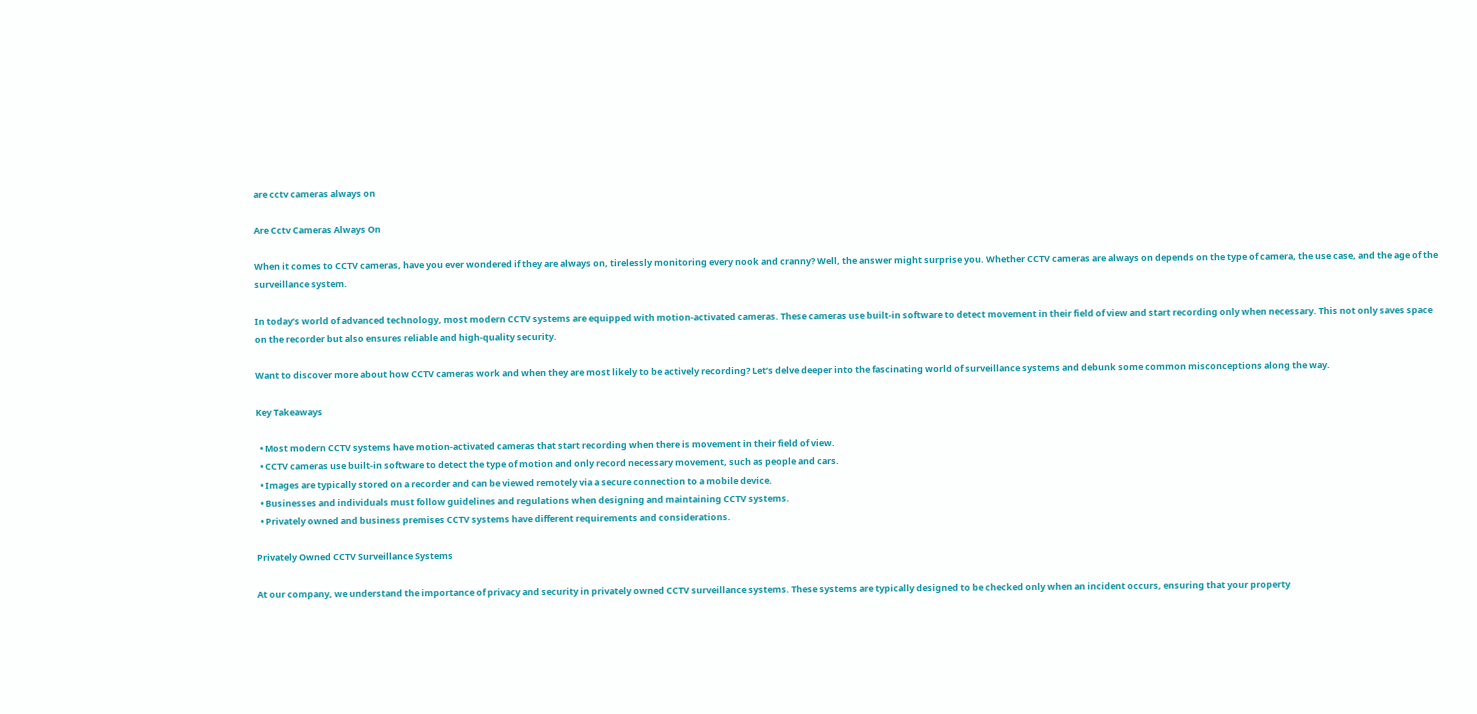are cctv cameras always on

Are Cctv Cameras Always On

When it comes to CCTV cameras, have you ever wondered if they are always on, tirelessly monitoring every nook and cranny? Well, the answer might surprise you. Whether CCTV cameras are always on depends on the type of camera, the use case, and the age of the surveillance system.

In today’s world of advanced technology, most modern CCTV systems are equipped with motion-activated cameras. These cameras use built-in software to detect movement in their field of view and start recording only when necessary. This not only saves space on the recorder but also ensures reliable and high-quality security.

Want to discover more about how CCTV cameras work and when they are most likely to be actively recording? Let’s delve deeper into the fascinating world of surveillance systems and debunk some common misconceptions along the way.

Key Takeaways

  • Most modern CCTV systems have motion-activated cameras that start recording when there is movement in their field of view.
  • CCTV cameras use built-in software to detect the type of motion and only record necessary movement, such as people and cars.
  • Images are typically stored on a recorder and can be viewed remotely via a secure connection to a mobile device.
  • Businesses and individuals must follow guidelines and regulations when designing and maintaining CCTV systems.
  • Privately owned and business premises CCTV systems have different requirements and considerations.

Privately Owned CCTV Surveillance Systems

At our company, we understand the importance of privacy and security in privately owned CCTV surveillance systems. These systems are typically designed to be checked only when an incident occurs, ensuring that your property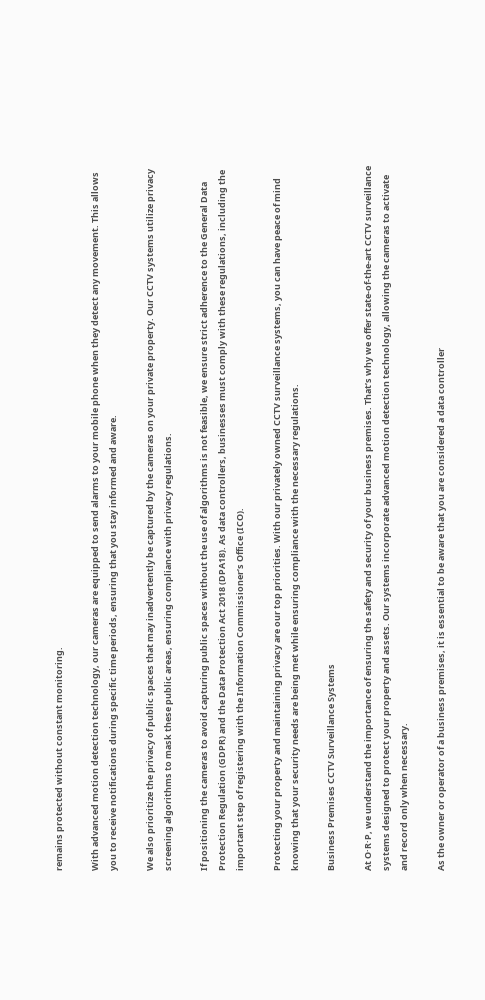remains protected without constant monitoring.

With advanced motion detection technology, our cameras are equipped to send alarms to your mobile phone when they detect any movement. This allows you to receive notifications during specific time periods, ensuring that you stay informed and aware.

We also prioritize the privacy of public spaces that may inadvertently be captured by the cameras on your private property. Our CCTV systems utilize privacy screening algorithms to mask these public areas, ensuring compliance with privacy regulations.

If positioning the cameras to avoid capturing public spaces without the use of algorithms is not feasible, we ensure strict adherence to the General Data Protection Regulation (GDPR) and the Data Protection Act 2018 (DPA18). As data controllers, businesses must comply with these regulations, including the important step of registering with the Information Commissioner’s Office (ICO).

Protecting your property and maintaining privacy are our top priorities. With our privately owned CCTV surveillance systems, you can have peace of mind knowing that your security needs are being met while ensuring compliance with the necessary regulations.

Business Premises CCTV Surveillance Systems

At O·R·P, we understand the importance of ensuring the safety and security of your business premises. That’s why we offer state-of-the-art CCTV surveillance systems designed to protect your property and assets. Our systems incorporate advanced motion detection technology, allowing the cameras to activate and record only when necessary.

As the owner or operator of a business premises, it is essential to be aware that you are considered a data controller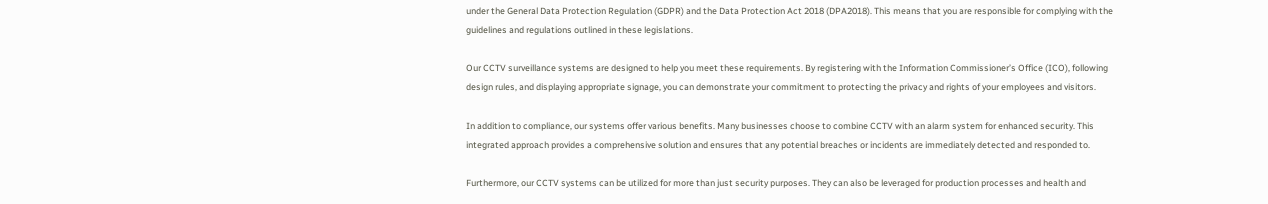under the General Data Protection Regulation (GDPR) and the Data Protection Act 2018 (DPA2018). This means that you are responsible for complying with the guidelines and regulations outlined in these legislations.

Our CCTV surveillance systems are designed to help you meet these requirements. By registering with the Information Commissioner’s Office (ICO), following design rules, and displaying appropriate signage, you can demonstrate your commitment to protecting the privacy and rights of your employees and visitors.

In addition to compliance, our systems offer various benefits. Many businesses choose to combine CCTV with an alarm system for enhanced security. This integrated approach provides a comprehensive solution and ensures that any potential breaches or incidents are immediately detected and responded to.

Furthermore, our CCTV systems can be utilized for more than just security purposes. They can also be leveraged for production processes and health and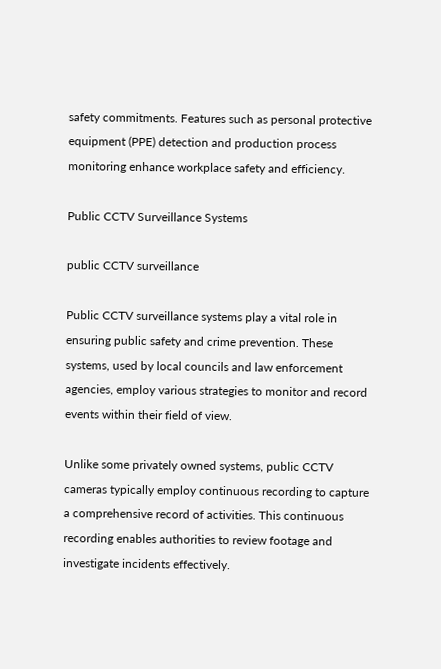safety commitments. Features such as personal protective equipment (PPE) detection and production process monitoring enhance workplace safety and efficiency.

Public CCTV Surveillance Systems

public CCTV surveillance

Public CCTV surveillance systems play a vital role in ensuring public safety and crime prevention. These systems, used by local councils and law enforcement agencies, employ various strategies to monitor and record events within their field of view.

Unlike some privately owned systems, public CCTV cameras typically employ continuous recording to capture a comprehensive record of activities. This continuous recording enables authorities to review footage and investigate incidents effectively.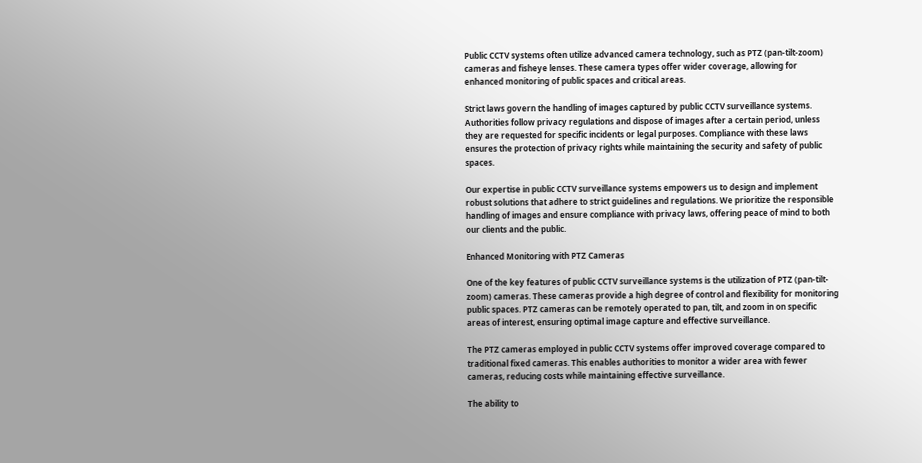Public CCTV systems often utilize advanced camera technology, such as PTZ (pan-tilt-zoom) cameras and fisheye lenses. These camera types offer wider coverage, allowing for enhanced monitoring of public spaces and critical areas.

Strict laws govern the handling of images captured by public CCTV surveillance systems. Authorities follow privacy regulations and dispose of images after a certain period, unless they are requested for specific incidents or legal purposes. Compliance with these laws ensures the protection of privacy rights while maintaining the security and safety of public spaces.

Our expertise in public CCTV surveillance systems empowers us to design and implement robust solutions that adhere to strict guidelines and regulations. We prioritize the responsible handling of images and ensure compliance with privacy laws, offering peace of mind to both our clients and the public.

Enhanced Monitoring with PTZ Cameras

One of the key features of public CCTV surveillance systems is the utilization of PTZ (pan-tilt-zoom) cameras. These cameras provide a high degree of control and flexibility for monitoring public spaces. PTZ cameras can be remotely operated to pan, tilt, and zoom in on specific areas of interest, ensuring optimal image capture and effective surveillance.

The PTZ cameras employed in public CCTV systems offer improved coverage compared to traditional fixed cameras. This enables authorities to monitor a wider area with fewer cameras, reducing costs while maintaining effective surveillance.

The ability to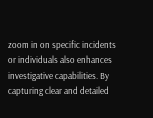zoom in on specific incidents or individuals also enhances investigative capabilities. By capturing clear and detailed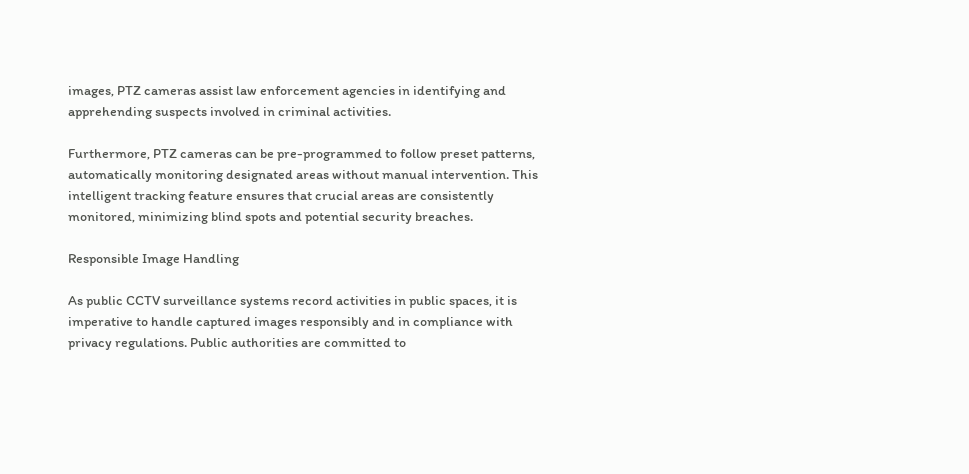images, PTZ cameras assist law enforcement agencies in identifying and apprehending suspects involved in criminal activities.

Furthermore, PTZ cameras can be pre-programmed to follow preset patterns, automatically monitoring designated areas without manual intervention. This intelligent tracking feature ensures that crucial areas are consistently monitored, minimizing blind spots and potential security breaches.

Responsible Image Handling

As public CCTV surveillance systems record activities in public spaces, it is imperative to handle captured images responsibly and in compliance with privacy regulations. Public authorities are committed to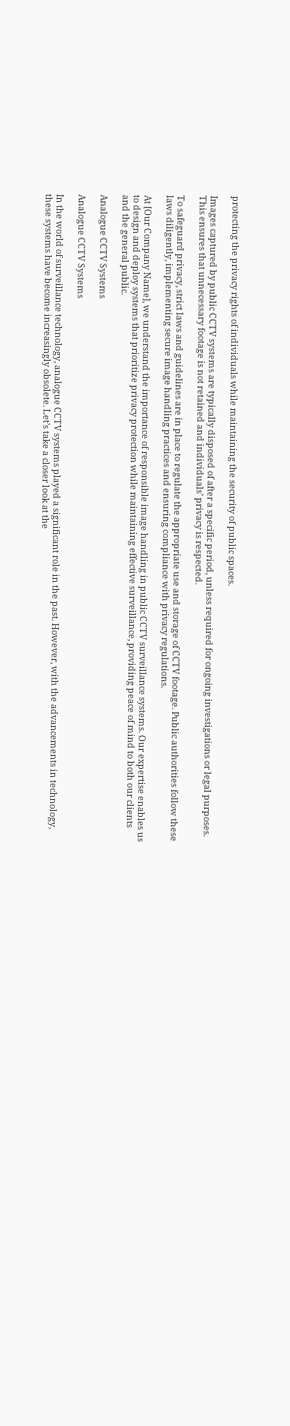protecting the privacy rights of individuals while maintaining the security of public spaces.

Images captured by public CCTV systems are typically disposed of after a specific period, unless required for ongoing investigations or legal purposes. This ensures that unnecessary footage is not retained and individuals’ privacy is respected.

To safeguard privacy, strict laws and guidelines are in place to regulate the appropriate use and storage of CCTV footage. Public authorities follow these laws diligently, implementing secure image handling practices and ensuring compliance with privacy regulations.

At [Our Company Name], we understand the importance of responsible image handling in public CCTV surveillance systems. Our expertise enables us to design and deploy systems that prioritize privacy protection while maintaining effective surveillance, providing peace of mind to both our clients and the general public.

Analogue CCTV Systems

Analogue CCTV Systems

In the world of surveillance technology, analogue CCTV systems played a significant role in the past. However, with the advancements in technology, these systems have become increasingly obsolete. Let’s take a closer look at the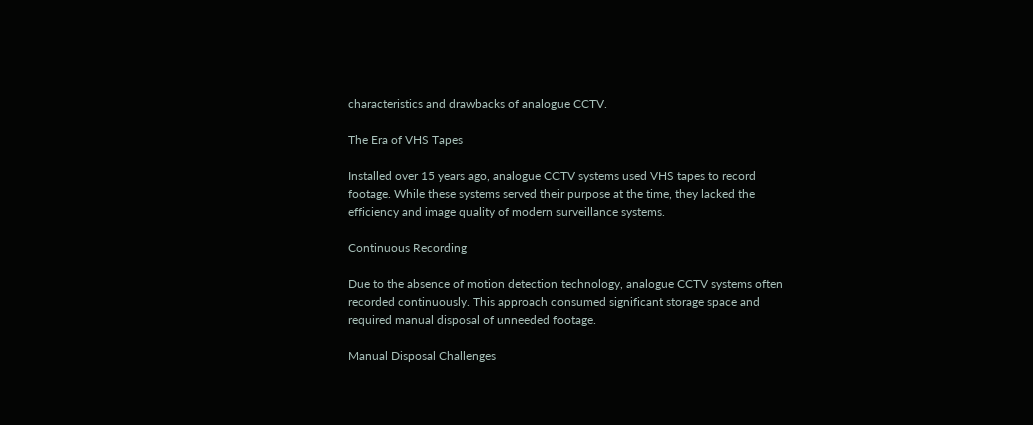characteristics and drawbacks of analogue CCTV.

The Era of VHS Tapes

Installed over 15 years ago, analogue CCTV systems used VHS tapes to record footage. While these systems served their purpose at the time, they lacked the efficiency and image quality of modern surveillance systems.

Continuous Recording

Due to the absence of motion detection technology, analogue CCTV systems often recorded continuously. This approach consumed significant storage space and required manual disposal of unneeded footage.

Manual Disposal Challenges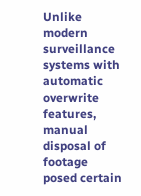Unlike modern surveillance systems with automatic overwrite features, manual disposal of footage posed certain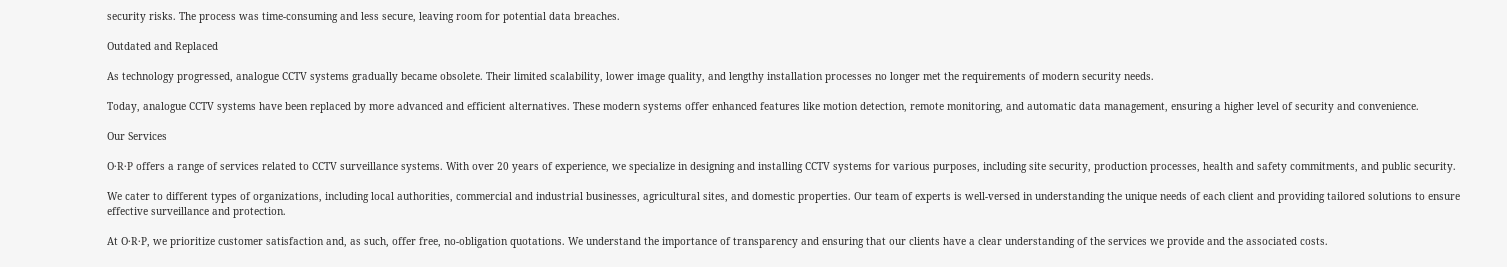security risks. The process was time-consuming and less secure, leaving room for potential data breaches.

Outdated and Replaced

As technology progressed, analogue CCTV systems gradually became obsolete. Their limited scalability, lower image quality, and lengthy installation processes no longer met the requirements of modern security needs.

Today, analogue CCTV systems have been replaced by more advanced and efficient alternatives. These modern systems offer enhanced features like motion detection, remote monitoring, and automatic data management, ensuring a higher level of security and convenience.

Our Services

O·R·P offers a range of services related to CCTV surveillance systems. With over 20 years of experience, we specialize in designing and installing CCTV systems for various purposes, including site security, production processes, health and safety commitments, and public security.

We cater to different types of organizations, including local authorities, commercial and industrial businesses, agricultural sites, and domestic properties. Our team of experts is well-versed in understanding the unique needs of each client and providing tailored solutions to ensure effective surveillance and protection.

At O·R·P, we prioritize customer satisfaction and, as such, offer free, no-obligation quotations. We understand the importance of transparency and ensuring that our clients have a clear understanding of the services we provide and the associated costs.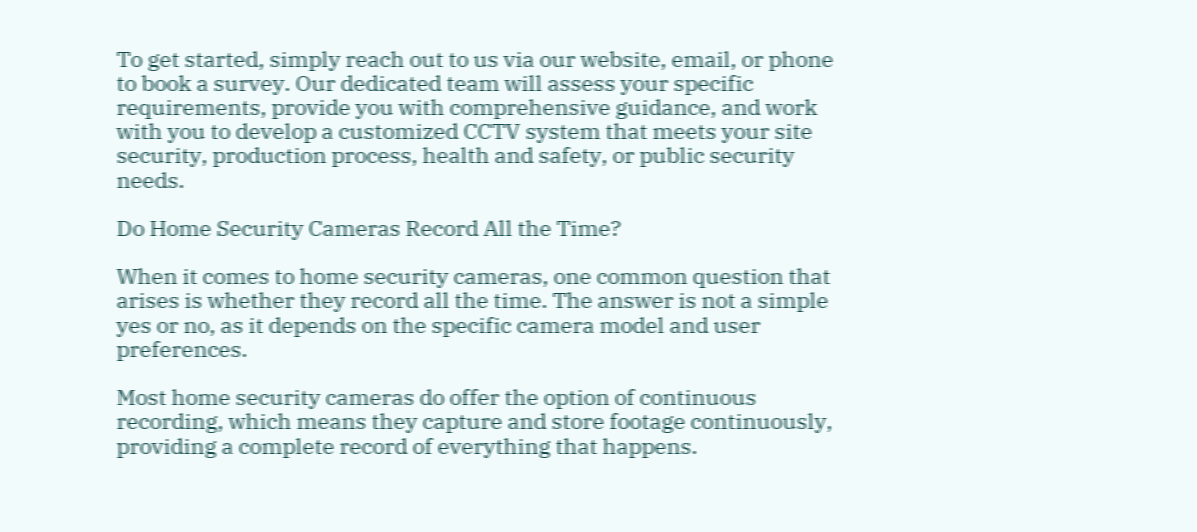To get started, simply reach out to us via our website, email, or phone to book a survey. Our dedicated team will assess your specific requirements, provide you with comprehensive guidance, and work with you to develop a customized CCTV system that meets your site security, production process, health and safety, or public security needs.

Do Home Security Cameras Record All the Time?

When it comes to home security cameras, one common question that arises is whether they record all the time. The answer is not a simple yes or no, as it depends on the specific camera model and user preferences.

Most home security cameras do offer the option of continuous recording, which means they capture and store footage continuously, providing a complete record of everything that happens.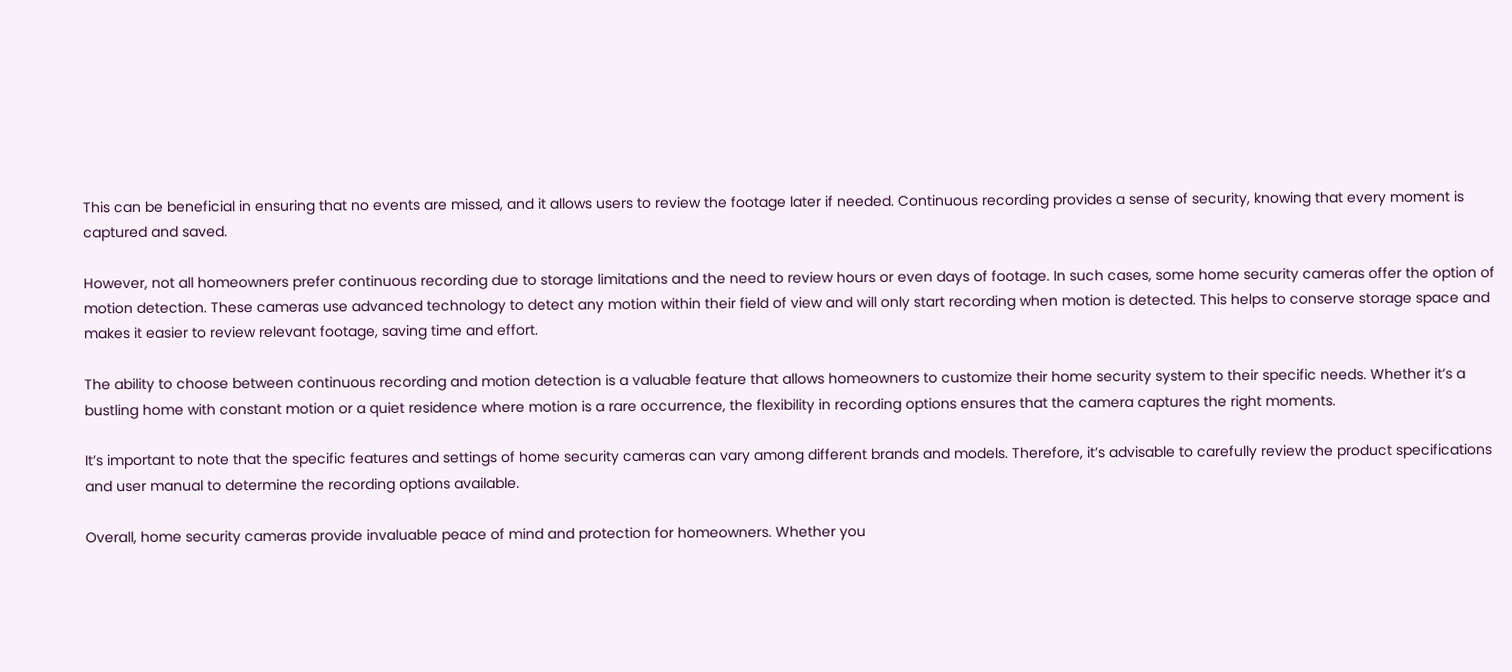This can be beneficial in ensuring that no events are missed, and it allows users to review the footage later if needed. Continuous recording provides a sense of security, knowing that every moment is captured and saved.

However, not all homeowners prefer continuous recording due to storage limitations and the need to review hours or even days of footage. In such cases, some home security cameras offer the option of motion detection. These cameras use advanced technology to detect any motion within their field of view and will only start recording when motion is detected. This helps to conserve storage space and makes it easier to review relevant footage, saving time and effort.

The ability to choose between continuous recording and motion detection is a valuable feature that allows homeowners to customize their home security system to their specific needs. Whether it’s a bustling home with constant motion or a quiet residence where motion is a rare occurrence, the flexibility in recording options ensures that the camera captures the right moments.

It’s important to note that the specific features and settings of home security cameras can vary among different brands and models. Therefore, it’s advisable to carefully review the product specifications and user manual to determine the recording options available.

Overall, home security cameras provide invaluable peace of mind and protection for homeowners. Whether you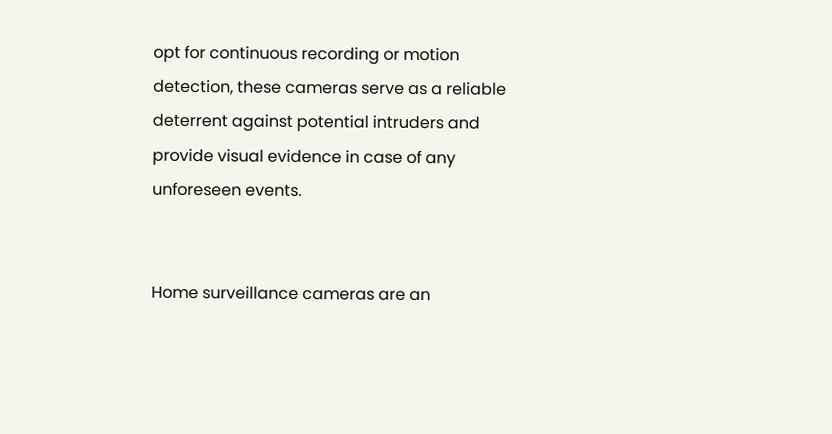opt for continuous recording or motion detection, these cameras serve as a reliable deterrent against potential intruders and provide visual evidence in case of any unforeseen events.


Home surveillance cameras are an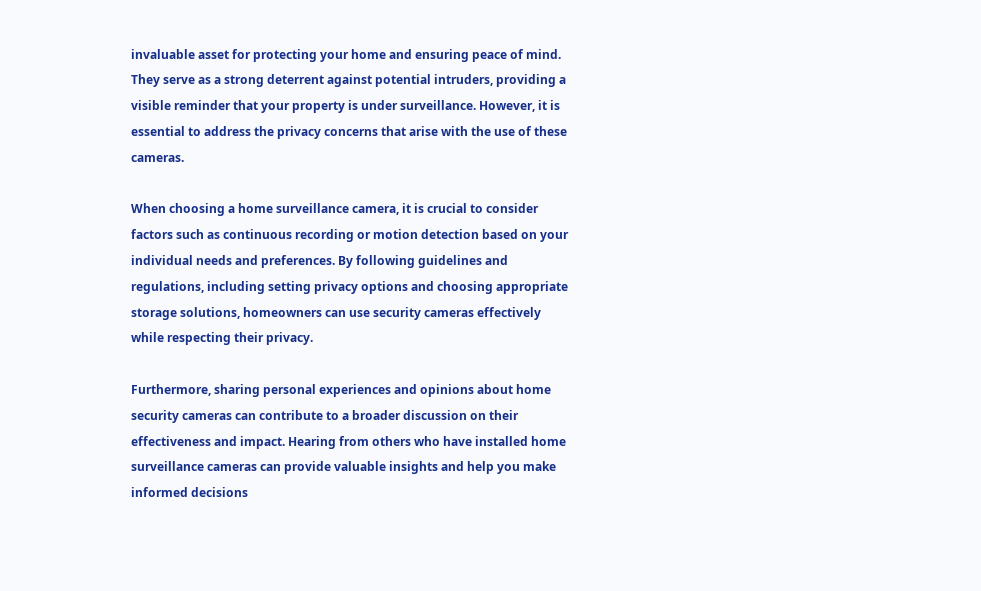invaluable asset for protecting your home and ensuring peace of mind. They serve as a strong deterrent against potential intruders, providing a visible reminder that your property is under surveillance. However, it is essential to address the privacy concerns that arise with the use of these cameras.

When choosing a home surveillance camera, it is crucial to consider factors such as continuous recording or motion detection based on your individual needs and preferences. By following guidelines and regulations, including setting privacy options and choosing appropriate storage solutions, homeowners can use security cameras effectively while respecting their privacy.

Furthermore, sharing personal experiences and opinions about home security cameras can contribute to a broader discussion on their effectiveness and impact. Hearing from others who have installed home surveillance cameras can provide valuable insights and help you make informed decisions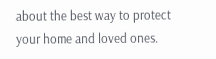about the best way to protect your home and loved ones.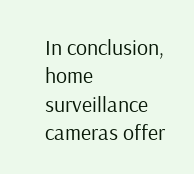In conclusion, home surveillance cameras offer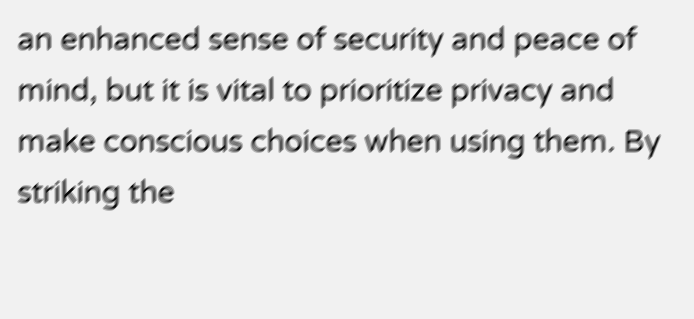an enhanced sense of security and peace of mind, but it is vital to prioritize privacy and make conscious choices when using them. By striking the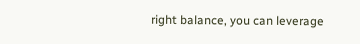right balance, you can leverage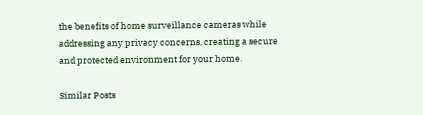the benefits of home surveillance cameras while addressing any privacy concerns, creating a secure and protected environment for your home.

Similar Posts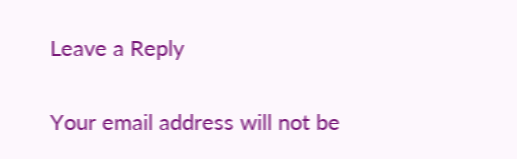Leave a Reply

Your email address will not be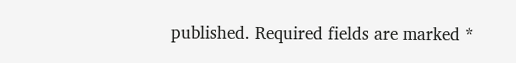published. Required fields are marked *